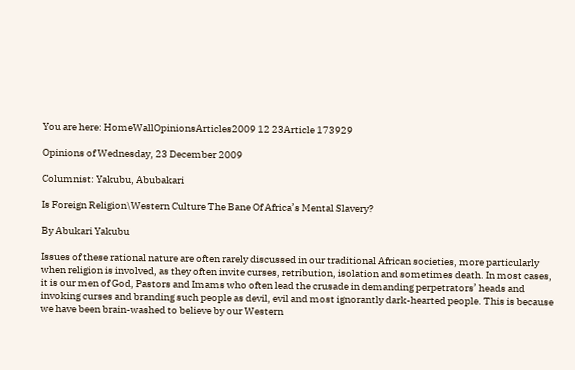You are here: HomeWallOpinionsArticles2009 12 23Article 173929

Opinions of Wednesday, 23 December 2009

Columnist: Yakubu, Abubakari

Is Foreign Religion\Western Culture The Bane Of Africa’s Mental Slavery?

By Abukari Yakubu

Issues of these rational nature are often rarely discussed in our traditional African societies, more particularly when religion is involved, as they often invite curses, retribution, isolation and sometimes death. In most cases, it is our men of God, Pastors and Imams who often lead the crusade in demanding perpetrators’ heads and invoking curses and branding such people as devil, evil and most ignorantly dark-hearted people. This is because we have been brain-washed to believe by our Western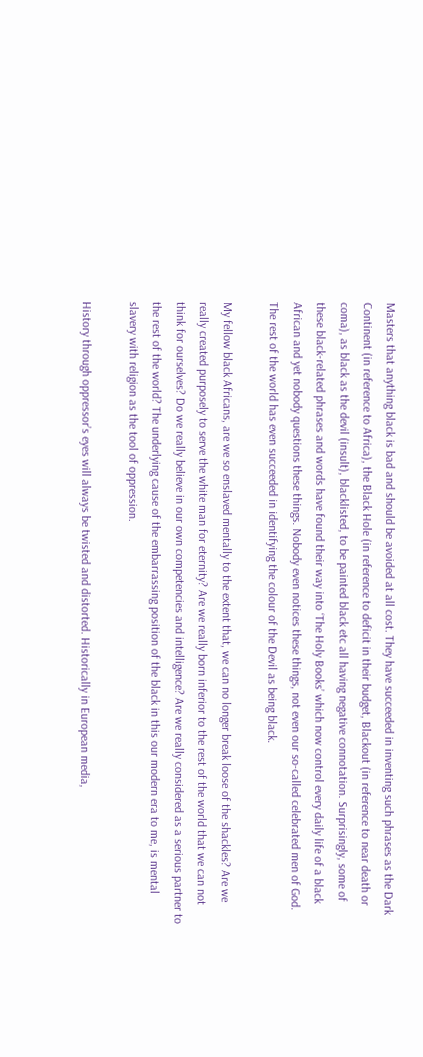Masters that anything black is bad and should be avoided at all cost. They have succeeded in inventing such phrases as the Dark Continent (in reference to Africa), the Black Hole (in reference to deficit in their budget, Blackout (in reference to near death or coma), as black as the devil (insult), blacklisted, to be painted black etc all having negative connotation. Surprisingly, some of these black-related phrases and words have found their way into ‘The Holy Books’ which now control every daily life of a black African and yet nobody questions these things. Nobody even notices these things, not even our so-called celebrated men of God. The rest of the world has even succeeded in identifying the colour of the Devil as being black.

My fellow black Africans, are we so enslaved mentally to the extent that, we can no longer break loose of the shackles? Are we really created purposely to serve the white man for eternity? Are we really born inferior to the rest of the world that we can not think for ourselves? Do we really believe in our own competencies and intelligence? Are we really considered as a serious partner to the rest of the world? The underlying cause of the embarrassing position of the black in this our modern era to me, is mental slavery with religion as the tool of oppression.

History through oppressor’s eyes will always be twisted and distorted. Historically in European media,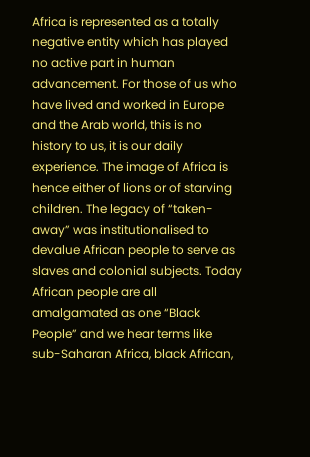Africa is represented as a totally negative entity which has played no active part in human advancement. For those of us who have lived and worked in Europe and the Arab world, this is no history to us, it is our daily experience. The image of Africa is hence either of lions or of starving children. The legacy of “taken-away” was institutionalised to devalue African people to serve as slaves and colonial subjects. Today African people are all amalgamated as one “Black People” and we hear terms like sub-Saharan Africa, black African,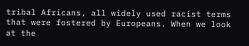tribal Africans, all widely used racist terms that were fostered by Europeans. When we look at the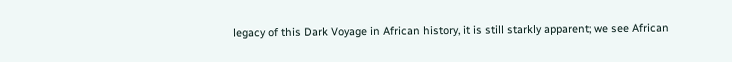legacy of this Dark Voyage in African history, it is still starkly apparent; we see African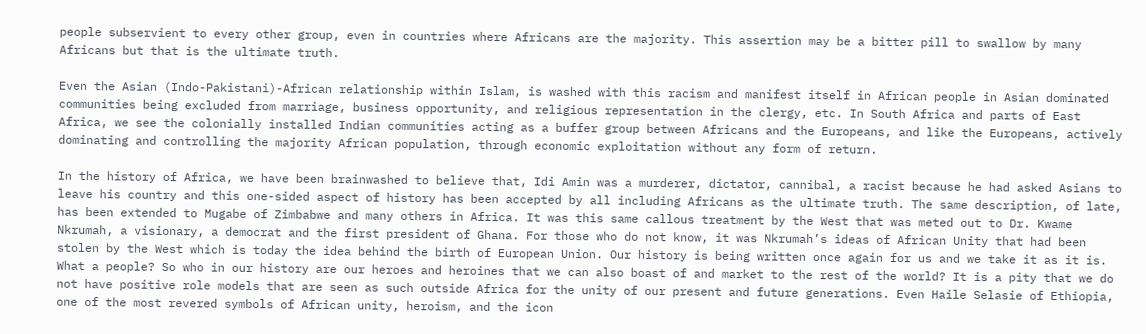people subservient to every other group, even in countries where Africans are the majority. This assertion may be a bitter pill to swallow by many Africans but that is the ultimate truth.

Even the Asian (Indo-Pakistani)-African relationship within Islam, is washed with this racism and manifest itself in African people in Asian dominated communities being excluded from marriage, business opportunity, and religious representation in the clergy, etc. In South Africa and parts of East Africa, we see the colonially installed Indian communities acting as a buffer group between Africans and the Europeans, and like the Europeans, actively dominating and controlling the majority African population, through economic exploitation without any form of return.

In the history of Africa, we have been brainwashed to believe that, Idi Amin was a murderer, dictator, cannibal, a racist because he had asked Asians to leave his country and this one-sided aspect of history has been accepted by all including Africans as the ultimate truth. The same description, of late, has been extended to Mugabe of Zimbabwe and many others in Africa. It was this same callous treatment by the West that was meted out to Dr. Kwame Nkrumah, a visionary, a democrat and the first president of Ghana. For those who do not know, it was Nkrumah’s ideas of African Unity that had been stolen by the West which is today the idea behind the birth of European Union. Our history is being written once again for us and we take it as it is. What a people? So who in our history are our heroes and heroines that we can also boast of and market to the rest of the world? It is a pity that we do not have positive role models that are seen as such outside Africa for the unity of our present and future generations. Even Haile Selasie of Ethiopia, one of the most revered symbols of African unity, heroism, and the icon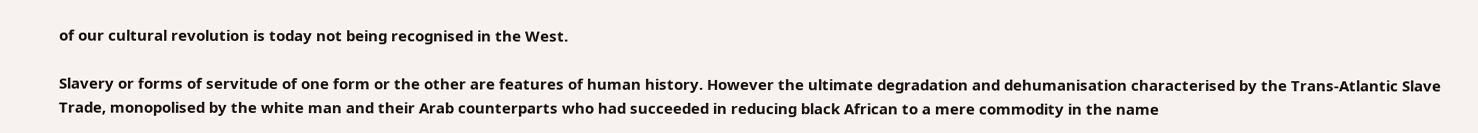of our cultural revolution is today not being recognised in the West.

Slavery or forms of servitude of one form or the other are features of human history. However the ultimate degradation and dehumanisation characterised by the Trans-Atlantic Slave Trade, monopolised by the white man and their Arab counterparts who had succeeded in reducing black African to a mere commodity in the name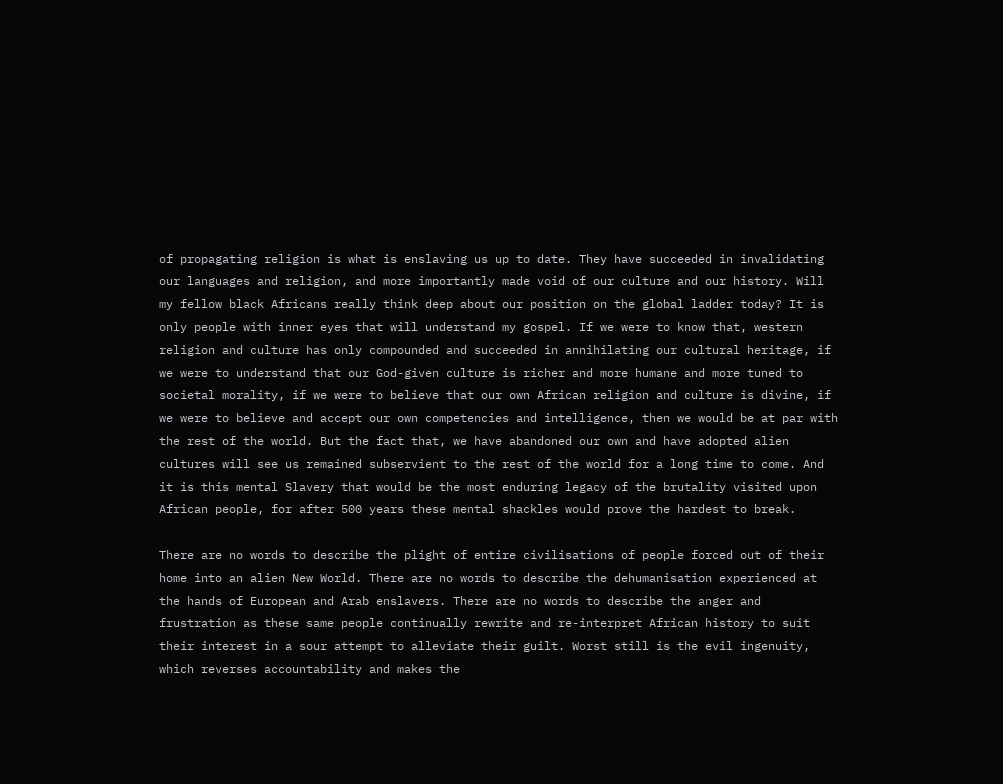of propagating religion is what is enslaving us up to date. They have succeeded in invalidating our languages and religion, and more importantly made void of our culture and our history. Will my fellow black Africans really think deep about our position on the global ladder today? It is only people with inner eyes that will understand my gospel. If we were to know that, western religion and culture has only compounded and succeeded in annihilating our cultural heritage, if we were to understand that our God-given culture is richer and more humane and more tuned to societal morality, if we were to believe that our own African religion and culture is divine, if we were to believe and accept our own competencies and intelligence, then we would be at par with the rest of the world. But the fact that, we have abandoned our own and have adopted alien cultures will see us remained subservient to the rest of the world for a long time to come. And it is this mental Slavery that would be the most enduring legacy of the brutality visited upon African people, for after 500 years these mental shackles would prove the hardest to break.

There are no words to describe the plight of entire civilisations of people forced out of their home into an alien New World. There are no words to describe the dehumanisation experienced at the hands of European and Arab enslavers. There are no words to describe the anger and frustration as these same people continually rewrite and re-interpret African history to suit their interest in a sour attempt to alleviate their guilt. Worst still is the evil ingenuity, which reverses accountability and makes the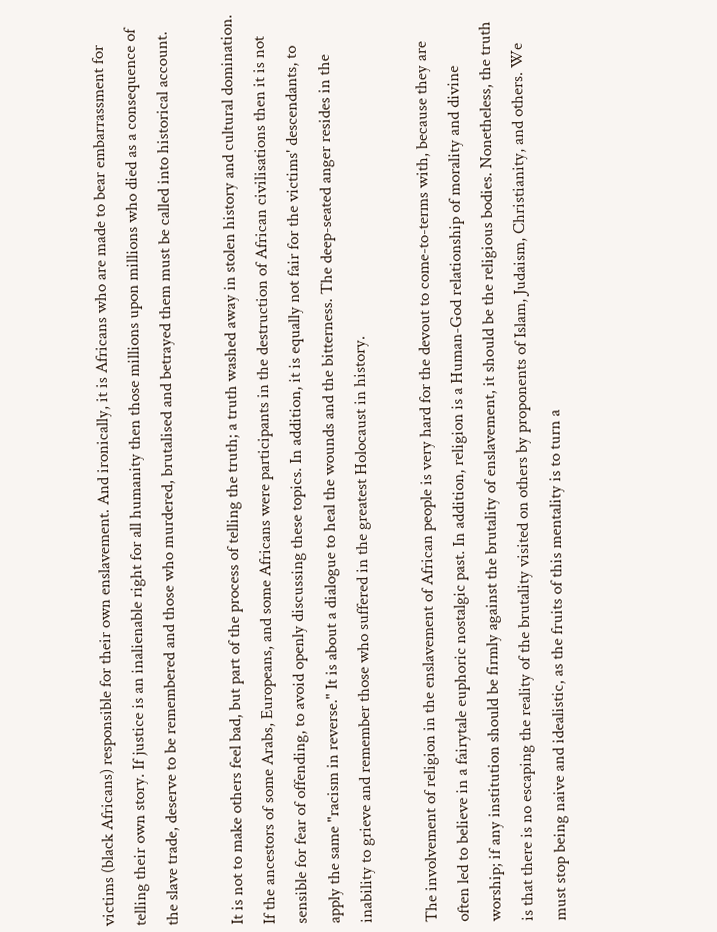victims (black Africans) responsible for their own enslavement. And ironically, it is Africans who are made to bear embarrassment for telling their own story. If justice is an inalienable right for all humanity then those millions upon millions who died as a consequence of the slave trade, deserve to be remembered and those who murdered, brutalised and betrayed them must be called into historical account.

It is not to make others feel bad, but part of the process of telling the truth; a truth washed away in stolen history and cultural domination. If the ancestors of some Arabs, Europeans, and some Africans were participants in the destruction of African civilisations then it is not sensible for fear of offending, to avoid openly discussing these topics. In addition, it is equally not fair for the victims' descendants, to apply the same "racism in reverse." It is about a dialogue to heal the wounds and the bitterness. The deep-seated anger resides in the inability to grieve and remember those who suffered in the greatest Holocaust in history.

The involvement of religion in the enslavement of African people is very hard for the devout to come-to-terms with, because they are often led to believe in a fairytale euphoric nostalgic past. In addition, religion is a Human-God relationship of morality and divine worship; if any institution should be firmly against the brutality of enslavement, it should be the religious bodies. Nonetheless, the truth is that there is no escaping the reality of the brutality visited on others by proponents of Islam, Judaism, Christianity, and others. We must stop being naive and idealistic, as the fruits of this mentality is to turn a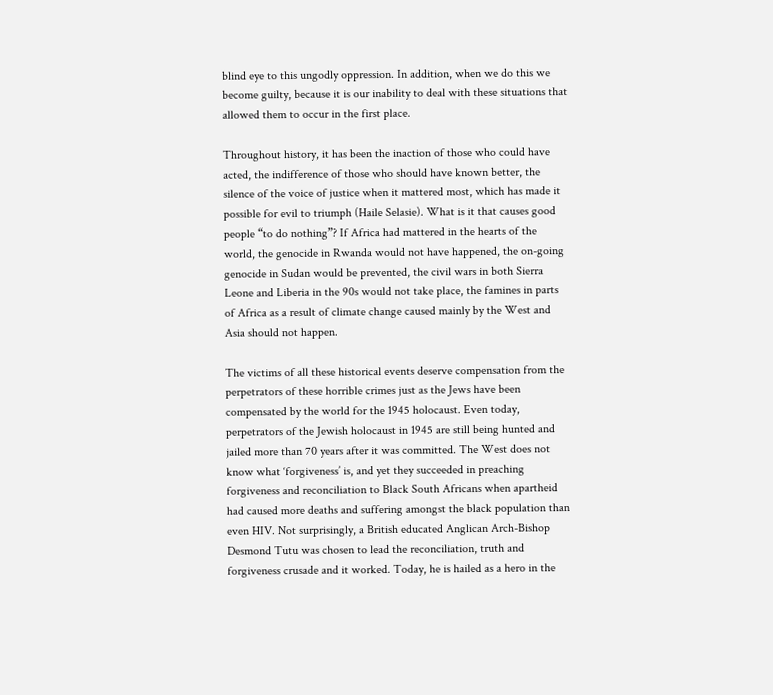blind eye to this ungodly oppression. In addition, when we do this we become guilty, because it is our inability to deal with these situations that allowed them to occur in the first place.

Throughout history, it has been the inaction of those who could have acted, the indifference of those who should have known better, the silence of the voice of justice when it mattered most, which has made it possible for evil to triumph (Haile Selasie). What is it that causes good people “to do nothing”? If Africa had mattered in the hearts of the world, the genocide in Rwanda would not have happened, the on-going genocide in Sudan would be prevented, the civil wars in both Sierra Leone and Liberia in the 90s would not take place, the famines in parts of Africa as a result of climate change caused mainly by the West and Asia should not happen.

The victims of all these historical events deserve compensation from the perpetrators of these horrible crimes just as the Jews have been compensated by the world for the 1945 holocaust. Even today, perpetrators of the Jewish holocaust in 1945 are still being hunted and jailed more than 70 years after it was committed. The West does not know what ‘forgiveness’ is, and yet they succeeded in preaching forgiveness and reconciliation to Black South Africans when apartheid had caused more deaths and suffering amongst the black population than even HIV. Not surprisingly, a British educated Anglican Arch-Bishop Desmond Tutu was chosen to lead the reconciliation, truth and forgiveness crusade and it worked. Today, he is hailed as a hero in the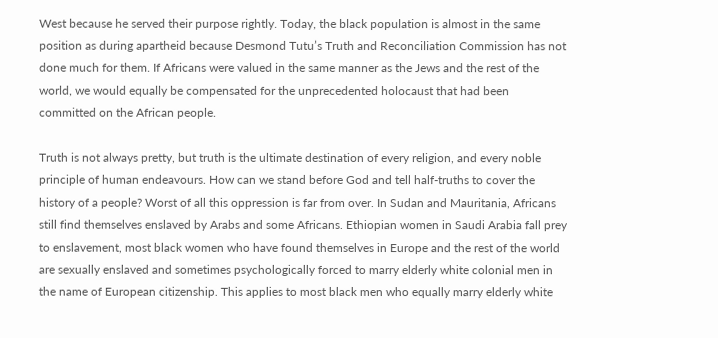West because he served their purpose rightly. Today, the black population is almost in the same position as during apartheid because Desmond Tutu’s Truth and Reconciliation Commission has not done much for them. If Africans were valued in the same manner as the Jews and the rest of the world, we would equally be compensated for the unprecedented holocaust that had been committed on the African people.

Truth is not always pretty, but truth is the ultimate destination of every religion, and every noble principle of human endeavours. How can we stand before God and tell half-truths to cover the history of a people? Worst of all this oppression is far from over. In Sudan and Mauritania, Africans still find themselves enslaved by Arabs and some Africans. Ethiopian women in Saudi Arabia fall prey to enslavement, most black women who have found themselves in Europe and the rest of the world are sexually enslaved and sometimes psychologically forced to marry elderly white colonial men in the name of European citizenship. This applies to most black men who equally marry elderly white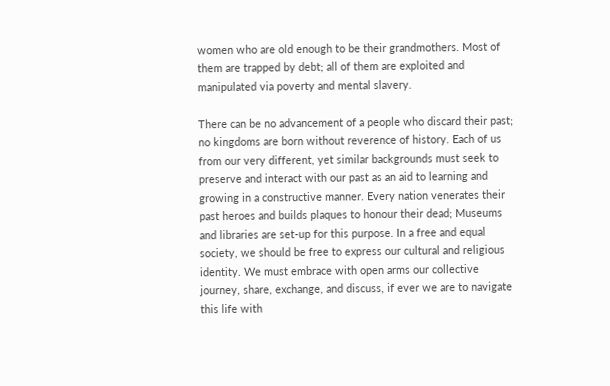women who are old enough to be their grandmothers. Most of them are trapped by debt; all of them are exploited and manipulated via poverty and mental slavery.

There can be no advancement of a people who discard their past; no kingdoms are born without reverence of history. Each of us from our very different, yet similar backgrounds must seek to preserve and interact with our past as an aid to learning and growing in a constructive manner. Every nation venerates their past heroes and builds plaques to honour their dead; Museums and libraries are set-up for this purpose. In a free and equal society, we should be free to express our cultural and religious identity. We must embrace with open arms our collective journey, share, exchange, and discuss, if ever we are to navigate this life with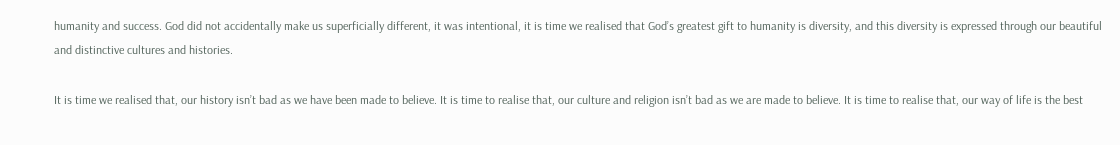humanity and success. God did not accidentally make us superficially different, it was intentional, it is time we realised that God’s greatest gift to humanity is diversity, and this diversity is expressed through our beautiful and distinctive cultures and histories.

It is time we realised that, our history isn’t bad as we have been made to believe. It is time to realise that, our culture and religion isn’t bad as we are made to believe. It is time to realise that, our way of life is the best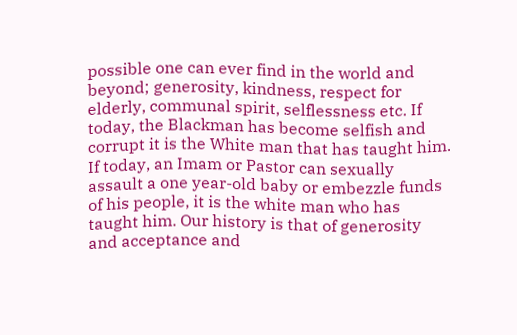possible one can ever find in the world and beyond; generosity, kindness, respect for elderly, communal spirit, selflessness etc. If today, the Blackman has become selfish and corrupt it is the White man that has taught him. If today, an Imam or Pastor can sexually assault a one year-old baby or embezzle funds of his people, it is the white man who has taught him. Our history is that of generosity and acceptance and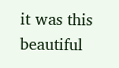it was this beautiful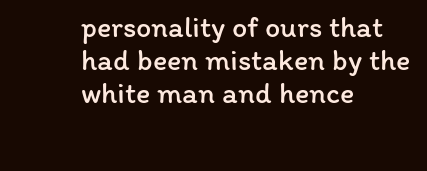personality of ours that had been mistaken by the white man and hence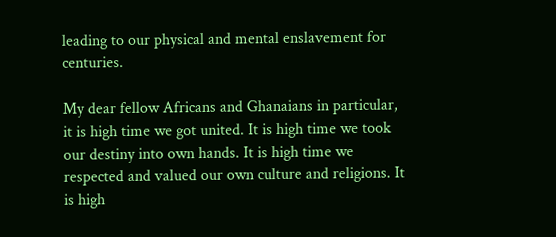leading to our physical and mental enslavement for centuries.

My dear fellow Africans and Ghanaians in particular, it is high time we got united. It is high time we took our destiny into own hands. It is high time we respected and valued our own culture and religions. It is high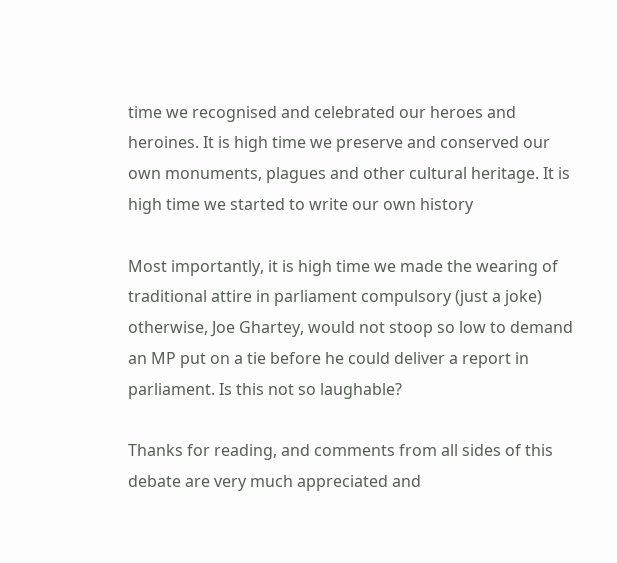time we recognised and celebrated our heroes and heroines. It is high time we preserve and conserved our own monuments, plagues and other cultural heritage. It is high time we started to write our own history

Most importantly, it is high time we made the wearing of traditional attire in parliament compulsory (just a joke) otherwise, Joe Ghartey, would not stoop so low to demand an MP put on a tie before he could deliver a report in parliament. Is this not so laughable?

Thanks for reading, and comments from all sides of this debate are very much appreciated and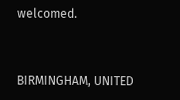welcomed.


BIRMINGHAM, UNITED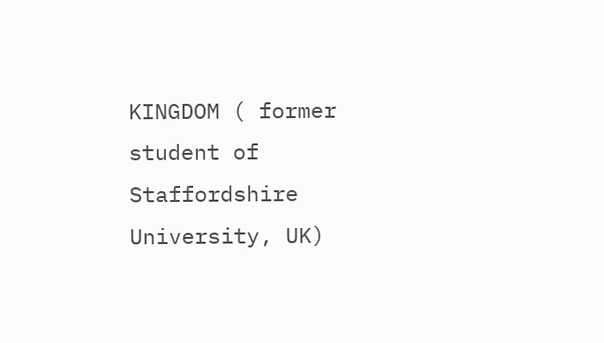KINGDOM ( former student of Staffordshire University, UK)